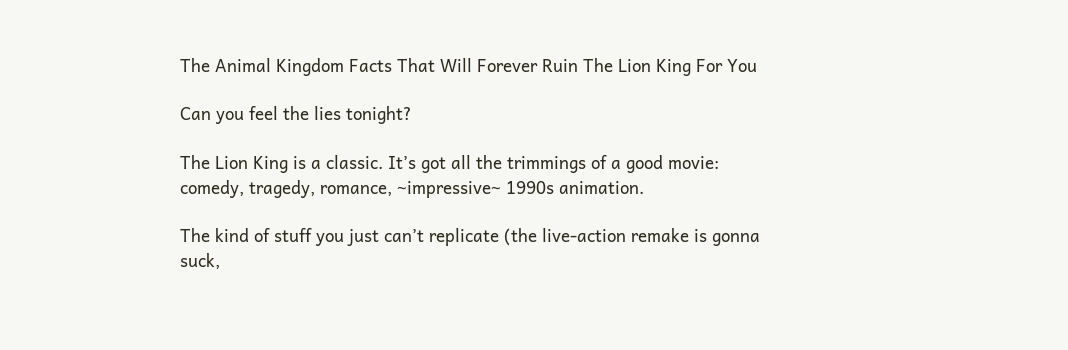The Animal Kingdom Facts That Will Forever Ruin The Lion King For You

Can you feel the lies tonight?

The Lion King is a classic. It’s got all the trimmings of a good movie: comedy, tragedy, romance, ~impressive~ 1990s animation.

The kind of stuff you just can’t replicate (the live-action remake is gonna suck,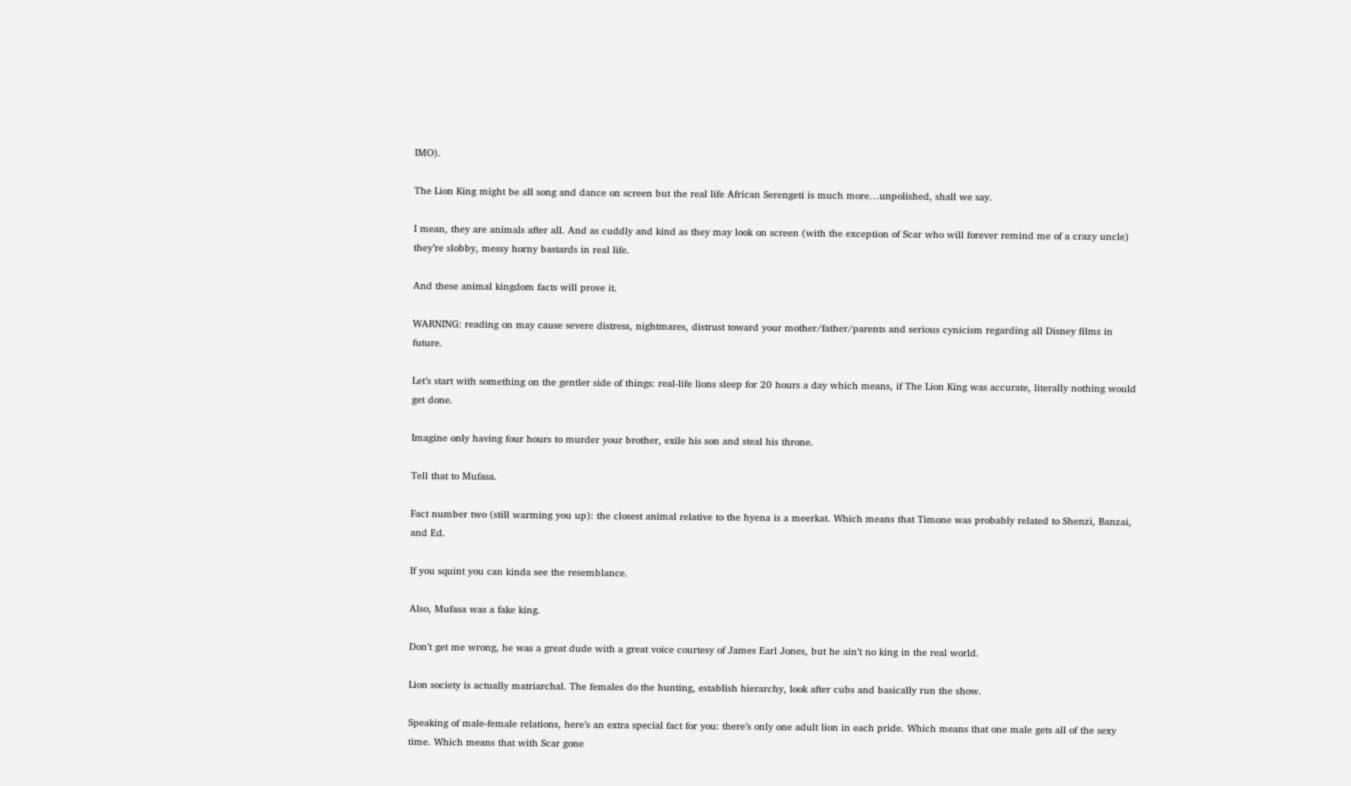IMO).

The Lion King might be all song and dance on screen but the real life African Serengeti is much more…unpolished, shall we say.

I mean, they are animals after all. And as cuddly and kind as they may look on screen (with the exception of Scar who will forever remind me of a crazy uncle) they’re slobby, messy horny bastards in real life.

And these animal kingdom facts will prove it.

WARNING: reading on may cause severe distress, nightmares, distrust toward your mother/father/parents and serious cynicism regarding all Disney films in future.

Let’s start with something on the gentler side of things: real-life lions sleep for 20 hours a day which means, if The Lion King was accurate, literally nothing would get done.

Imagine only having four hours to murder your brother, exile his son and steal his throne.

Tell that to Mufasa.

Fact number two (still warming you up): the closest animal relative to the hyena is a meerkat. Which means that Timone was probably related to Shenzi, Banzai, and Ed.

If you squint you can kinda see the resemblance.

Also, Mufasa was a fake king.

Don’t get me wrong, he was a great dude with a great voice courtesy of James Earl Jones, but he ain’t no king in the real world.

Lion society is actually matriarchal. The females do the hunting, establish hierarchy, look after cubs and basically run the show.

Speaking of male-female relations, here’s an extra special fact for you: there’s only one adult lion in each pride. Which means that one male gets all of the sexy time. Which means that with Scar gone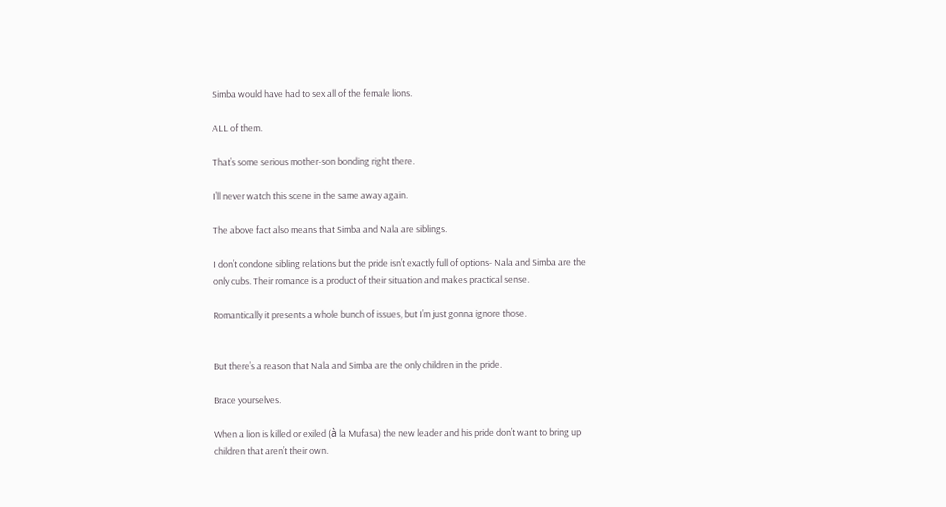Simba would have had to sex all of the female lions.

ALL of them.

That’s some serious mother-son bonding right there.

I’ll never watch this scene in the same away again.

The above fact also means that Simba and Nala are siblings.

I don’t condone sibling relations but the pride isn’t exactly full of options- Nala and Simba are the only cubs. Their romance is a product of their situation and makes practical sense.

Romantically it presents a whole bunch of issues, but I’m just gonna ignore those.


But there’s a reason that Nala and Simba are the only children in the pride.

Brace yourselves.

When a lion is killed or exiled (à la Mufasa) the new leader and his pride don’t want to bring up children that aren’t their own.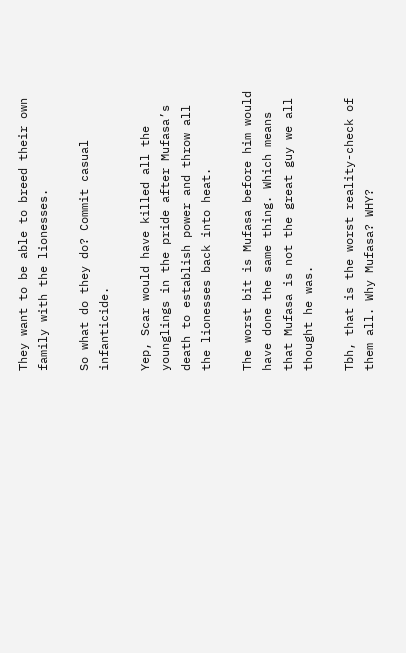They want to be able to breed their own family with the lionesses.

So what do they do? Commit casual infanticide.

Yep, Scar would have killed all the younglings in the pride after Mufasa’s death to establish power and throw all the lionesses back into heat.

The worst bit is Mufasa before him would have done the same thing. Which means that Mufasa is not the great guy we all thought he was.

Tbh, that is the worst reality-check of them all. Why Mufasa? WHY?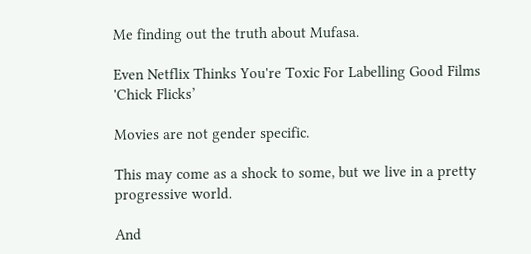Me finding out the truth about Mufasa.

Even Netflix Thinks You're Toxic For Labelling Good Films 'Chick Flicks’

Movies are not gender specific.

This may come as a shock to some, but we live in a pretty progressive world.

And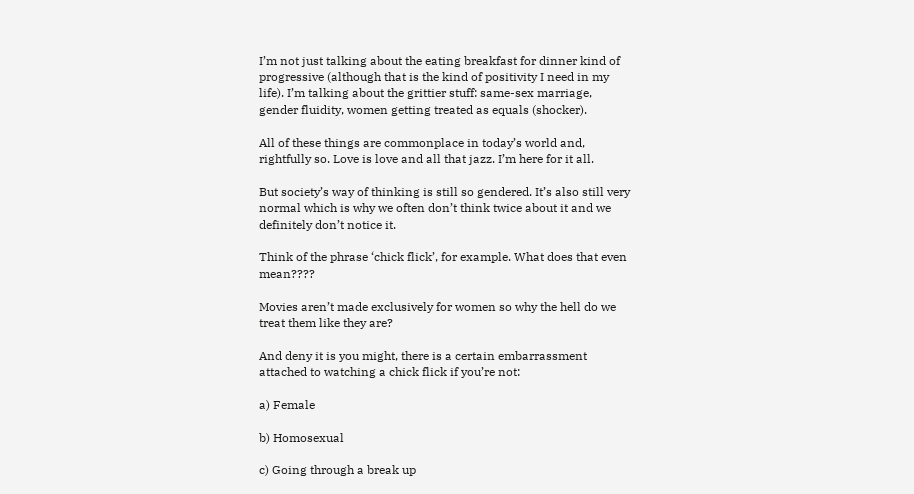I’m not just talking about the eating breakfast for dinner kind of progressive (although that is the kind of positivity I need in my life). I’m talking about the grittier stuff: same-sex marriage, gender fluidity, women getting treated as equals (shocker).

All of these things are commonplace in today’s world and, rightfully so. Love is love and all that jazz. I’m here for it all.

But society’s way of thinking is still so gendered. It’s also still very normal which is why we often don’t think twice about it and we definitely don’t notice it.

Think of the phrase ‘chick flick’, for example. What does that even mean????

Movies aren’t made exclusively for women so why the hell do we treat them like they are?

And deny it is you might, there is a certain embarrassment attached to watching a chick flick if you’re not:

a) Female

b) Homosexual

c) Going through a break up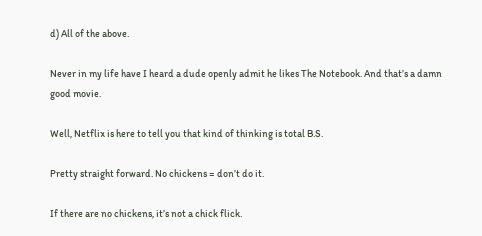d) All of the above.

Never in my life have I heard a dude openly admit he likes The Notebook. And that’s a damn good movie.

Well, Netflix is here to tell you that kind of thinking is total B.S.

Pretty straight forward. No chickens = don’t do it.

If there are no chickens, it’s not a chick flick.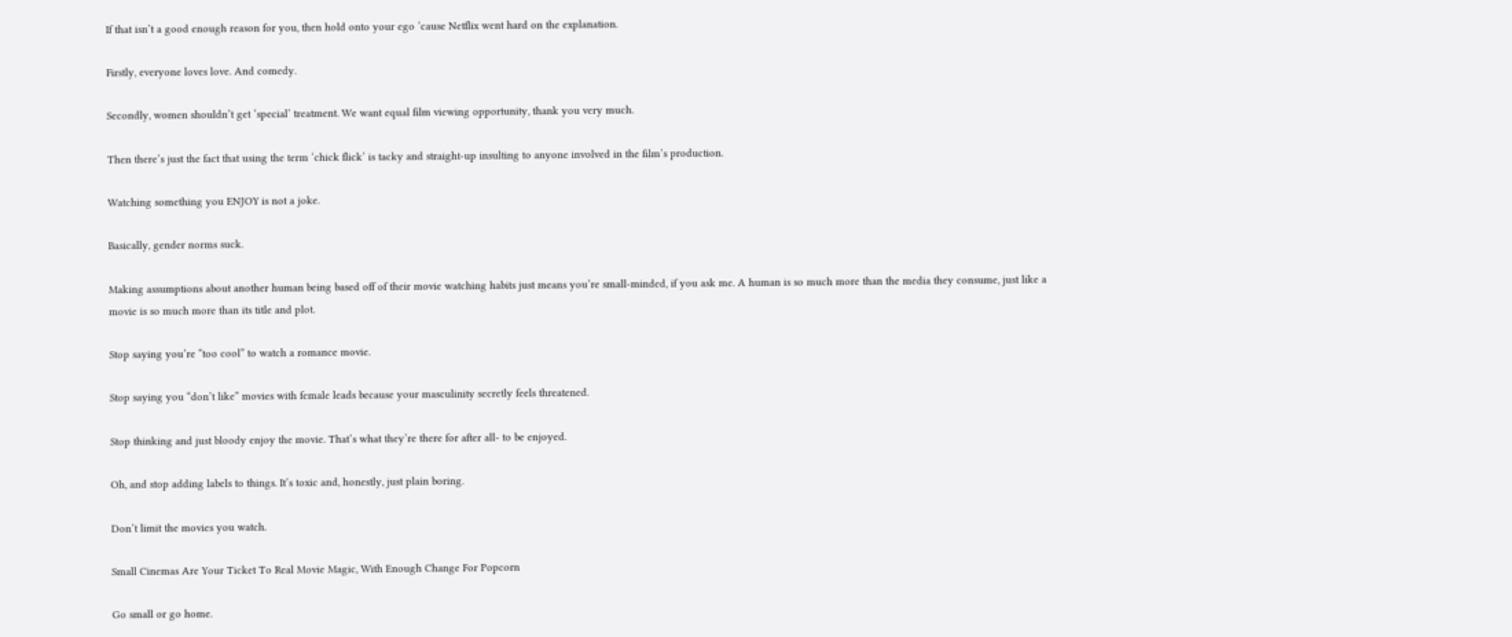If that isn’t a good enough reason for you, then hold onto your ego ‘cause Netflix went hard on the explanation.

Firstly, everyone loves love. And comedy.

Secondly, women shouldn’t get ‘special’ treatment. We want equal film viewing opportunity, thank you very much.

Then there’s just the fact that using the term ‘chick flick’ is tacky and straight-up insulting to anyone involved in the film’s production.

Watching something you ENJOY is not a joke.

Basically, gender norms suck.

Making assumptions about another human being based off of their movie watching habits just means you’re small-minded, if you ask me. A human is so much more than the media they consume, just like a movie is so much more than its title and plot.

Stop saying you’re “too cool” to watch a romance movie.

Stop saying you “don’t like” movies with female leads because your masculinity secretly feels threatened.

Stop thinking and just bloody enjoy the movie. That’s what they’re there for after all- to be enjoyed.

Oh, and stop adding labels to things. It’s toxic and, honestly, just plain boring.

Don’t limit the movies you watch.

Small Cinemas Are Your Ticket To Real Movie Magic, With Enough Change For Popcorn

Go small or go home.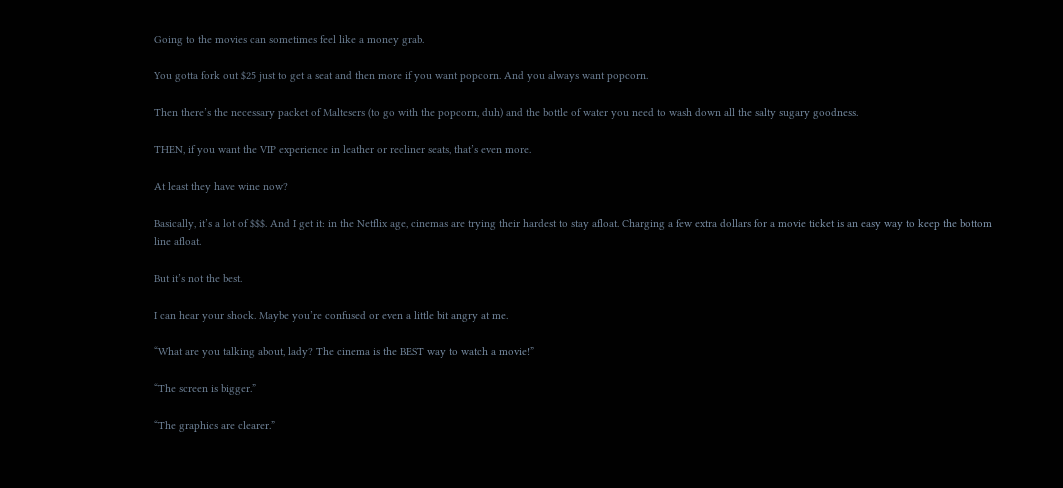Going to the movies can sometimes feel like a money grab.

You gotta fork out $25 just to get a seat and then more if you want popcorn. And you always want popcorn.

Then there’s the necessary packet of Maltesers (to go with the popcorn, duh) and the bottle of water you need to wash down all the salty sugary goodness.

THEN, if you want the VIP experience in leather or recliner seats, that’s even more.

At least they have wine now?

Basically, it’s a lot of $$$. And I get it: in the Netflix age, cinemas are trying their hardest to stay afloat. Charging a few extra dollars for a movie ticket is an easy way to keep the bottom line afloat.

But it’s not the best.

I can hear your shock. Maybe you’re confused or even a little bit angry at me.

“What are you talking about, lady? The cinema is the BEST way to watch a movie!”

“The screen is bigger.”

“The graphics are clearer.”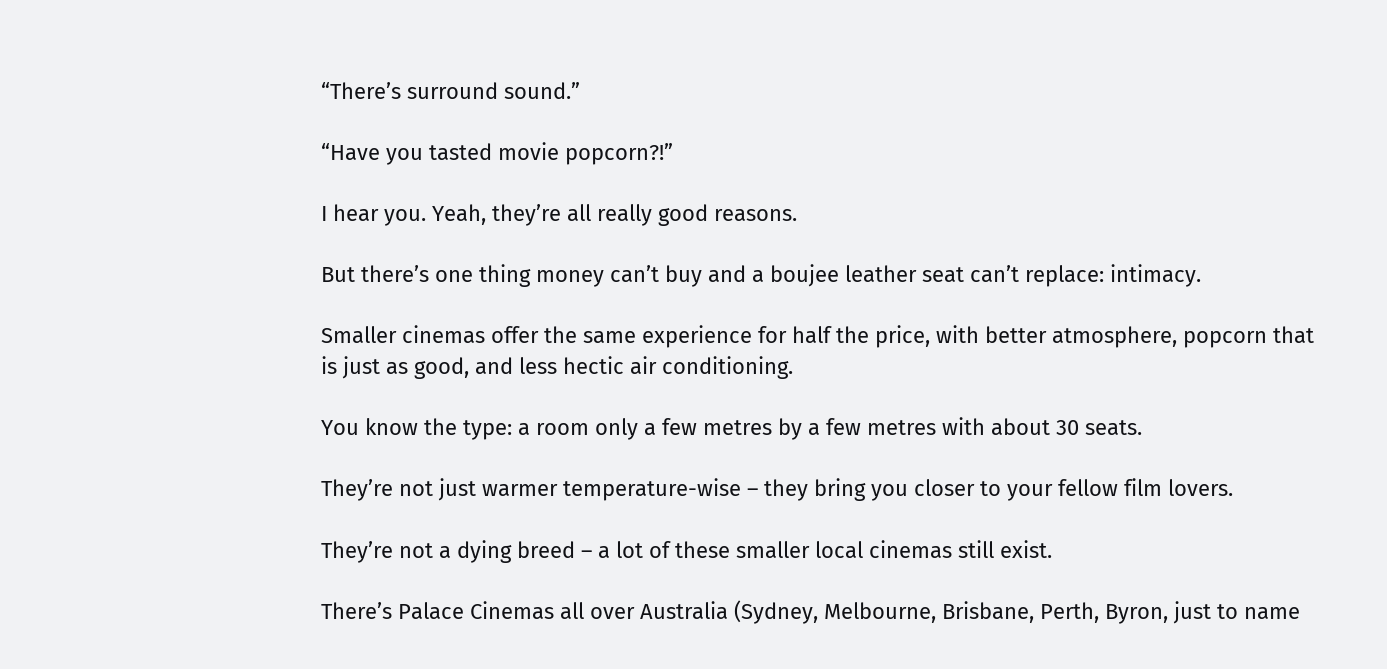“There’s surround sound.”

“Have you tasted movie popcorn?!”

I hear you. Yeah, they’re all really good reasons.

But there’s one thing money can’t buy and a boujee leather seat can’t replace: intimacy.

Smaller cinemas offer the same experience for half the price, with better atmosphere, popcorn that is just as good, and less hectic air conditioning.

You know the type: a room only a few metres by a few metres with about 30 seats.

They’re not just warmer temperature-wise – they bring you closer to your fellow film lovers.

They’re not a dying breed – a lot of these smaller local cinemas still exist.

There’s Palace Cinemas all over Australia (Sydney, Melbourne, Brisbane, Perth, Byron, just to name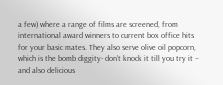a few) where a range of films are screened, from international award winners to current box office hits for your basic mates. They also serve olive oil popcorn, which is the bomb diggity- don’t knock it till you try it – and also delicious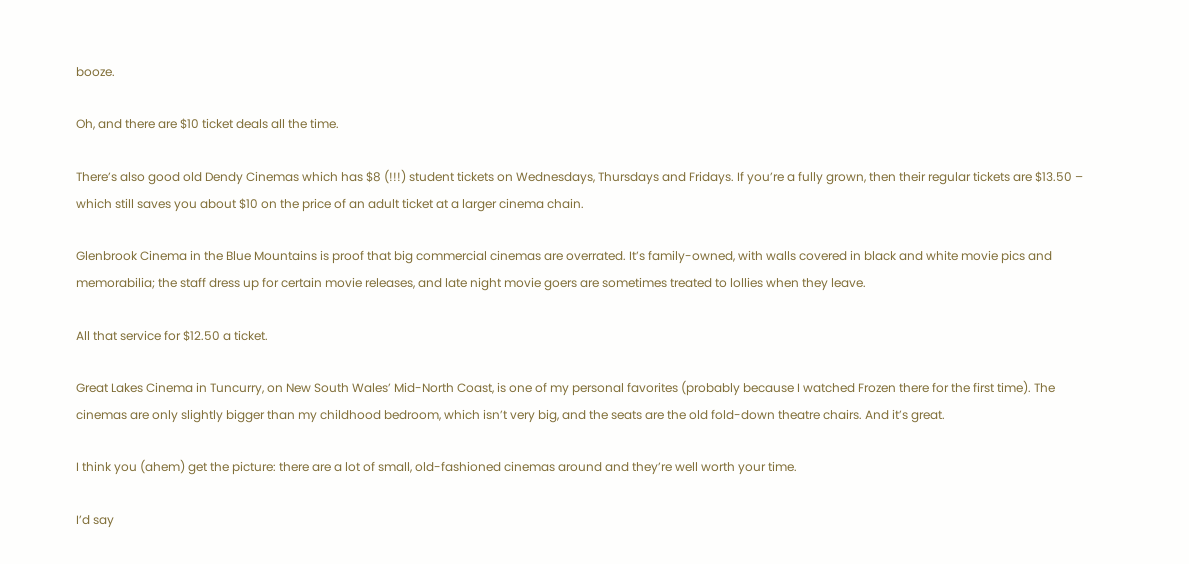booze.

Oh, and there are $10 ticket deals all the time.

There’s also good old Dendy Cinemas which has $8 (!!!) student tickets on Wednesdays, Thursdays and Fridays. If you’re a fully grown, then their regular tickets are $13.50 – which still saves you about $10 on the price of an adult ticket at a larger cinema chain.

Glenbrook Cinema in the Blue Mountains is proof that big commercial cinemas are overrated. It’s family-owned, with walls covered in black and white movie pics and memorabilia; the staff dress up for certain movie releases, and late night movie goers are sometimes treated to lollies when they leave.

All that service for $12.50 a ticket.

Great Lakes Cinema in Tuncurry, on New South Wales’ Mid-North Coast, is one of my personal favorites (probably because I watched Frozen there for the first time). The cinemas are only slightly bigger than my childhood bedroom, which isn’t very big, and the seats are the old fold-down theatre chairs. And it’s great.

I think you (ahem) get the picture: there are a lot of small, old-fashioned cinemas around and they’re well worth your time.

I’d say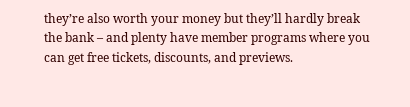they’re also worth your money but they’ll hardly break the bank – and plenty have member programs where you can get free tickets, discounts, and previews.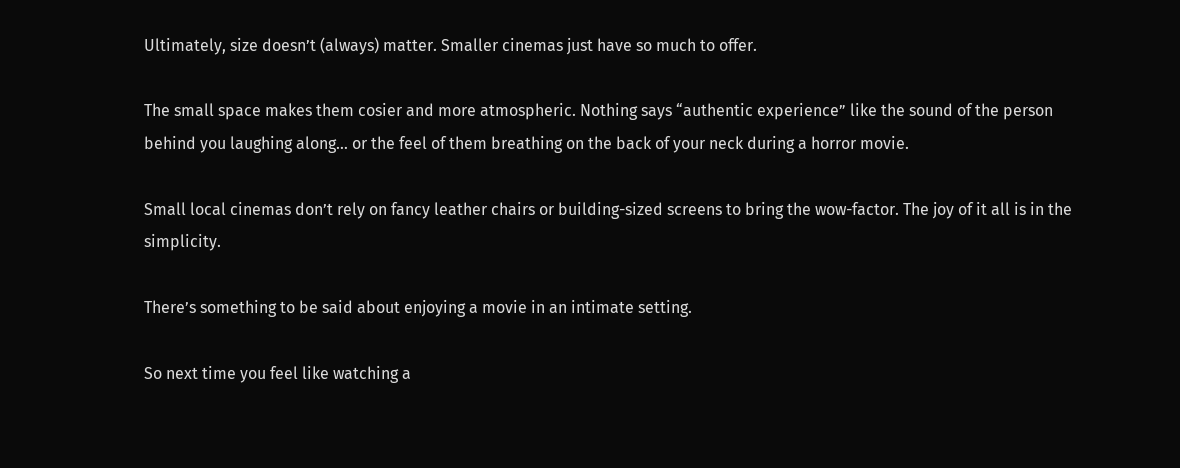Ultimately, size doesn’t (always) matter. Smaller cinemas just have so much to offer.

The small space makes them cosier and more atmospheric. Nothing says “authentic experience” like the sound of the person behind you laughing along… or the feel of them breathing on the back of your neck during a horror movie.

Small local cinemas don’t rely on fancy leather chairs or building-sized screens to bring the wow-factor. The joy of it all is in the simplicity.

There’s something to be said about enjoying a movie in an intimate setting.

So next time you feel like watching a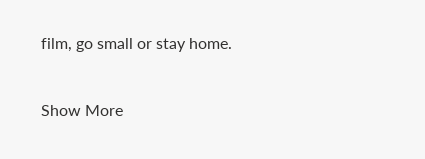film, go small or stay home.


Show More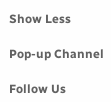Show Less

Pop-up Channel

Follow Us